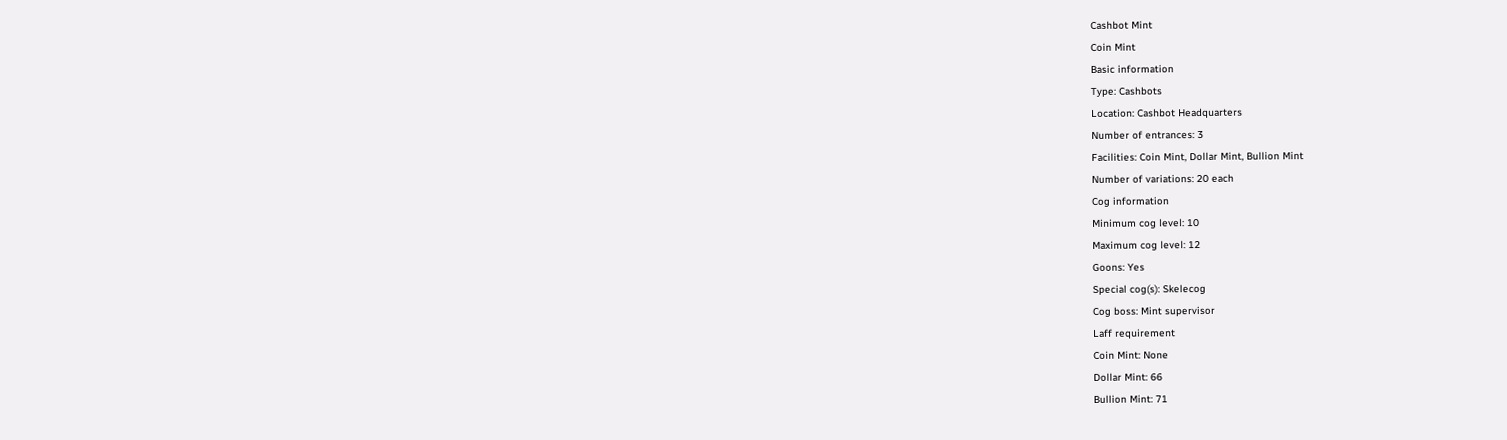Cashbot Mint
Coin Mint
Basic information
Type: Cashbots
Location: Cashbot Headquarters
Number of entrances: 3
Facilities: Coin Mint, Dollar Mint, Bullion Mint
Number of variations: 20 each
Cog information
Minimum cog level: 10
Maximum cog level: 12
Goons: Yes
Special cog(s): Skelecog
Cog boss: Mint supervisor
Laff requirement
Coin Mint: None
Dollar Mint: 66
Bullion Mint: 71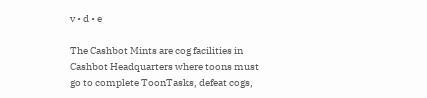v • d • e

The Cashbot Mints are cog facilities in Cashbot Headquarters where toons must go to complete ToonTasks, defeat cogs,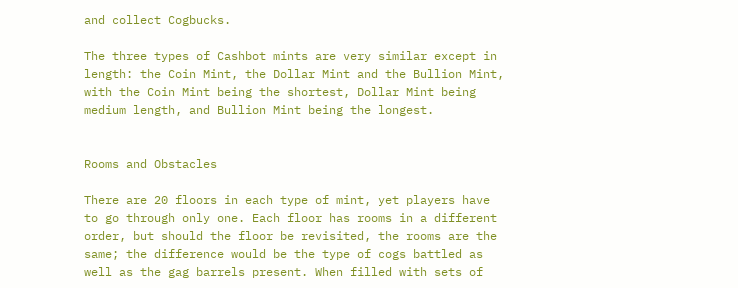and collect Cogbucks.

The three types of Cashbot mints are very similar except in length: the Coin Mint, the Dollar Mint and the Bullion Mint, with the Coin Mint being the shortest, Dollar Mint being medium length, and Bullion Mint being the longest.


Rooms and Obstacles

There are 20 floors in each type of mint, yet players have to go through only one. Each floor has rooms in a different order, but should the floor be revisited, the rooms are the same; the difference would be the type of cogs battled as well as the gag barrels present. When filled with sets of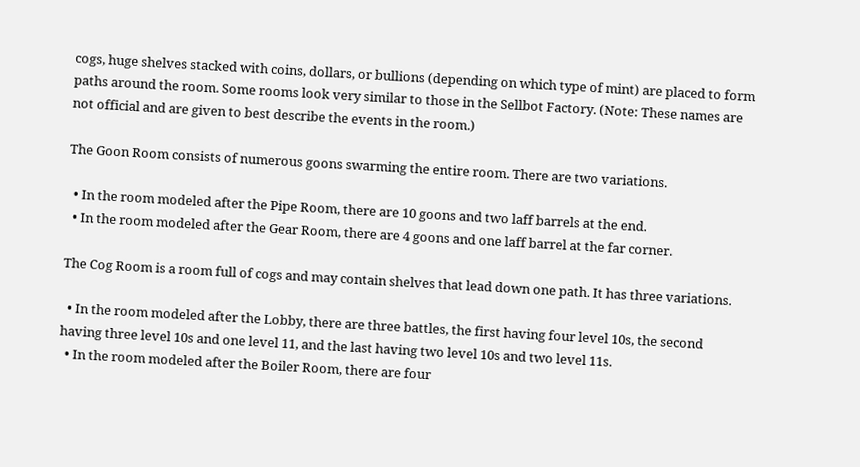cogs, huge shelves stacked with coins, dollars, or bullions (depending on which type of mint) are placed to form paths around the room. Some rooms look very similar to those in the Sellbot Factory. (Note: These names are not official and are given to best describe the events in the room.)

The Goon Room consists of numerous goons swarming the entire room. There are two variations.

  • In the room modeled after the Pipe Room, there are 10 goons and two laff barrels at the end.
  • In the room modeled after the Gear Room, there are 4 goons and one laff barrel at the far corner.

The Cog Room is a room full of cogs and may contain shelves that lead down one path. It has three variations.

  • In the room modeled after the Lobby, there are three battles, the first having four level 10s, the second having three level 10s and one level 11, and the last having two level 10s and two level 11s.
  • In the room modeled after the Boiler Room, there are four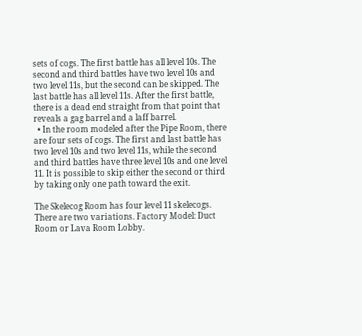sets of cogs. The first battle has all level 10s. The second and third battles have two level 10s and two level 11s, but the second can be skipped. The last battle has all level 11s. After the first battle, there is a dead end straight from that point that reveals a gag barrel and a laff barrel.
  • In the room modeled after the Pipe Room, there are four sets of cogs. The first and last battle has two level 10s and two level 11s, while the second and third battles have three level 10s and one level 11. It is possible to skip either the second or third by taking only one path toward the exit.

The Skelecog Room has four level 11 skelecogs. There are two variations. Factory Model: Duct Room or Lava Room Lobby.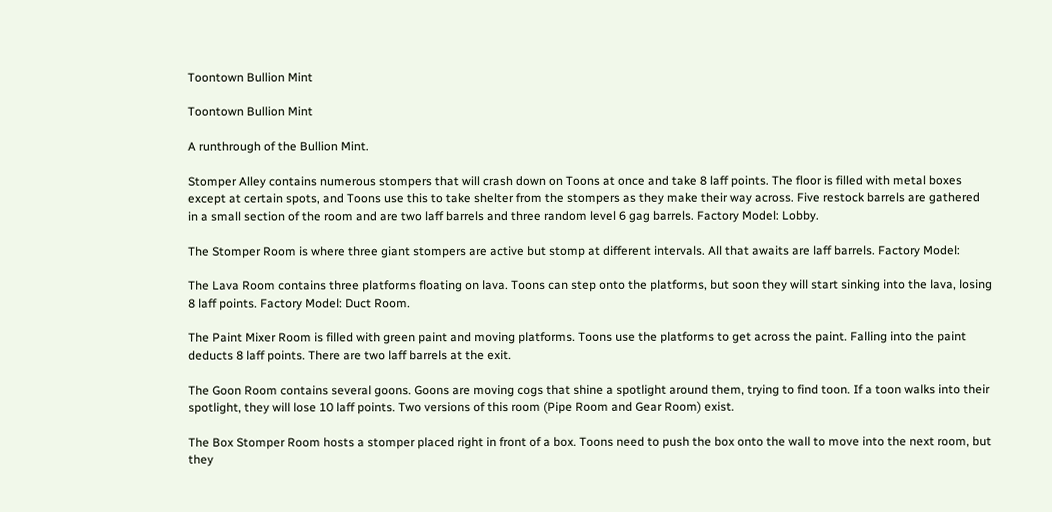Toontown Bullion Mint

Toontown Bullion Mint

A runthrough of the Bullion Mint.

Stomper Alley contains numerous stompers that will crash down on Toons at once and take 8 laff points. The floor is filled with metal boxes except at certain spots, and Toons use this to take shelter from the stompers as they make their way across. Five restock barrels are gathered in a small section of the room and are two laff barrels and three random level 6 gag barrels. Factory Model: Lobby.

The Stomper Room is where three giant stompers are active but stomp at different intervals. All that awaits are laff barrels. Factory Model:

The Lava Room contains three platforms floating on lava. Toons can step onto the platforms, but soon they will start sinking into the lava, losing 8 laff points. Factory Model: Duct Room.

The Paint Mixer Room is filled with green paint and moving platforms. Toons use the platforms to get across the paint. Falling into the paint deducts 8 laff points. There are two laff barrels at the exit.

The Goon Room contains several goons. Goons are moving cogs that shine a spotlight around them, trying to find toon. If a toon walks into their spotlight, they will lose 10 laff points. Two versions of this room (Pipe Room and Gear Room) exist.

The Box Stomper Room hosts a stomper placed right in front of a box. Toons need to push the box onto the wall to move into the next room, but they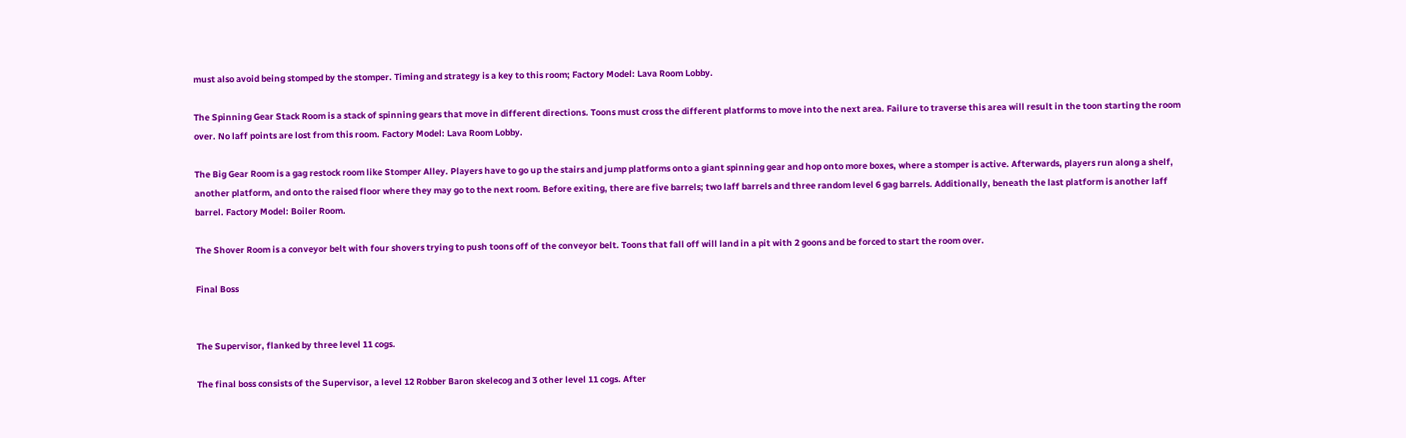must also avoid being stomped by the stomper. Timing and strategy is a key to this room; Factory Model: Lava Room Lobby.

The Spinning Gear Stack Room is a stack of spinning gears that move in different directions. Toons must cross the different platforms to move into the next area. Failure to traverse this area will result in the toon starting the room over. No laff points are lost from this room. Factory Model: Lava Room Lobby.

The Big Gear Room is a gag restock room like Stomper Alley. Players have to go up the stairs and jump platforms onto a giant spinning gear and hop onto more boxes, where a stomper is active. Afterwards, players run along a shelf, another platform, and onto the raised floor where they may go to the next room. Before exiting, there are five barrels; two laff barrels and three random level 6 gag barrels. Additionally, beneath the last platform is another laff barrel. Factory Model: Boiler Room.

The Shover Room is a conveyor belt with four shovers trying to push toons off of the conveyor belt. Toons that fall off will land in a pit with 2 goons and be forced to start the room over.

Final Boss


The Supervisor, flanked by three level 11 cogs.

The final boss consists of the Supervisor, a level 12 Robber Baron skelecog and 3 other level 11 cogs. After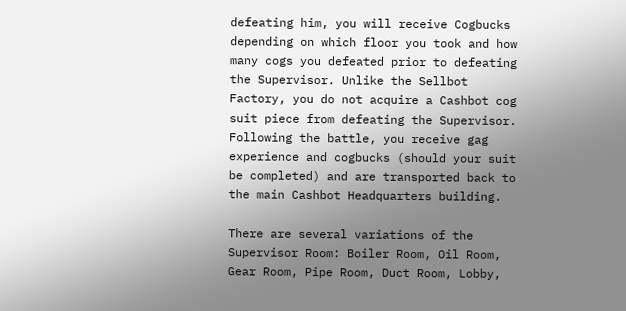defeating him, you will receive Cogbucks depending on which floor you took and how many cogs you defeated prior to defeating the Supervisor. Unlike the Sellbot Factory, you do not acquire a Cashbot cog suit piece from defeating the Supervisor. Following the battle, you receive gag experience and cogbucks (should your suit be completed) and are transported back to the main Cashbot Headquarters building.

There are several variations of the Supervisor Room: Boiler Room, Oil Room, Gear Room, Pipe Room, Duct Room, Lobby,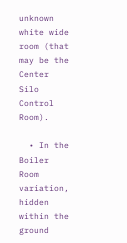unknown white wide room (that may be the Center Silo Control Room).

  • In the Boiler Room variation, hidden within the ground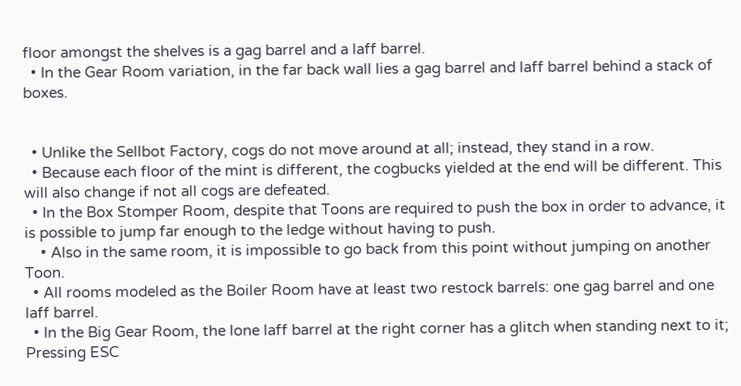floor amongst the shelves is a gag barrel and a laff barrel.
  • In the Gear Room variation, in the far back wall lies a gag barrel and laff barrel behind a stack of boxes.


  • Unlike the Sellbot Factory, cogs do not move around at all; instead, they stand in a row.
  • Because each floor of the mint is different, the cogbucks yielded at the end will be different. This will also change if not all cogs are defeated.
  • In the Box Stomper Room, despite that Toons are required to push the box in order to advance, it is possible to jump far enough to the ledge without having to push.
    • Also in the same room, it is impossible to go back from this point without jumping on another Toon.
  • All rooms modeled as the Boiler Room have at least two restock barrels: one gag barrel and one laff barrel.
  • In the Big Gear Room, the lone laff barrel at the right corner has a glitch when standing next to it; Pressing ESC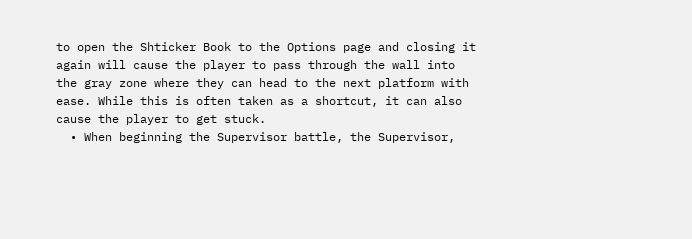to open the Shticker Book to the Options page and closing it again will cause the player to pass through the wall into the gray zone where they can head to the next platform with ease. While this is often taken as a shortcut, it can also cause the player to get stuck.
  • When beginning the Supervisor battle, the Supervisor,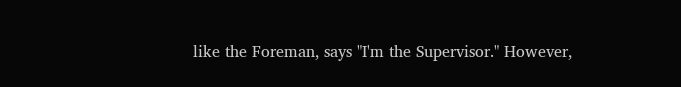like the Foreman, says "I'm the Supervisor." However,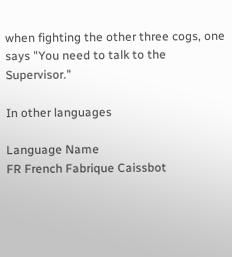when fighting the other three cogs, one says "You need to talk to the Supervisor."

In other languages

Language Name
FR French Fabrique Caissbot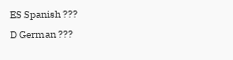ES Spanish ???
D German ???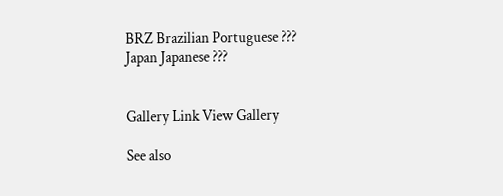BRZ Brazilian Portuguese ???
Japan Japanese ???


Gallery Link View Gallery

See also